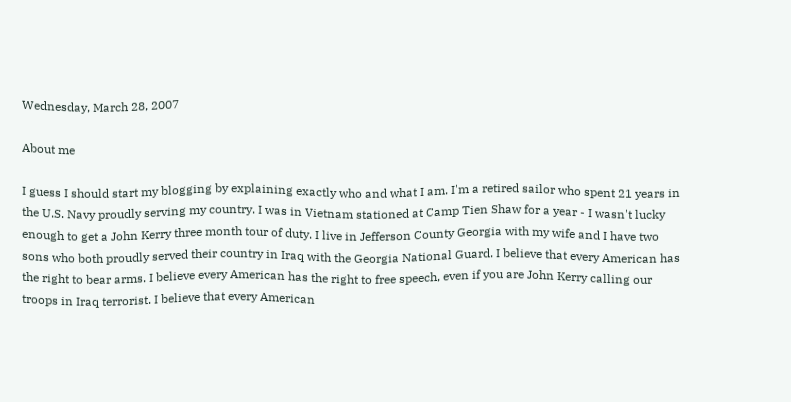Wednesday, March 28, 2007

About me

I guess I should start my blogging by explaining exactly who and what I am. I'm a retired sailor who spent 21 years in the U.S. Navy proudly serving my country. I was in Vietnam stationed at Camp Tien Shaw for a year - I wasn't lucky enough to get a John Kerry three month tour of duty. I live in Jefferson County Georgia with my wife and I have two sons who both proudly served their country in Iraq with the Georgia National Guard. I believe that every American has the right to bear arms. I believe every American has the right to free speech, even if you are John Kerry calling our troops in Iraq terrorist. I believe that every American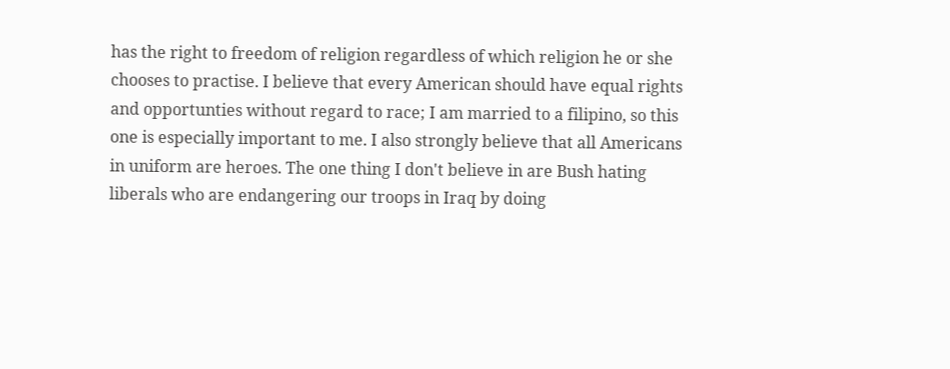has the right to freedom of religion regardless of which religion he or she chooses to practise. I believe that every American should have equal rights and opportunties without regard to race; I am married to a filipino, so this one is especially important to me. I also strongly believe that all Americans in uniform are heroes. The one thing I don't believe in are Bush hating liberals who are endangering our troops in Iraq by doing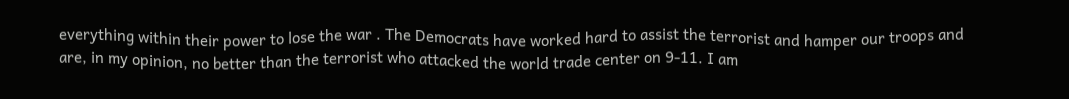everything within their power to lose the war . The Democrats have worked hard to assist the terrorist and hamper our troops and are, in my opinion, no better than the terrorist who attacked the world trade center on 9-11. I am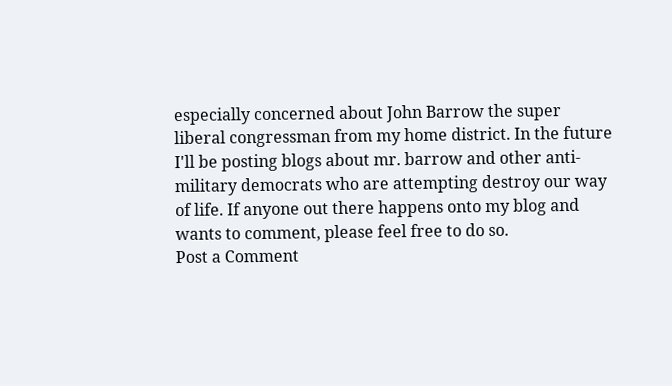especially concerned about John Barrow the super liberal congressman from my home district. In the future I'll be posting blogs about mr. barrow and other anti-military democrats who are attempting destroy our way of life. If anyone out there happens onto my blog and wants to comment, please feel free to do so.
Post a Comment